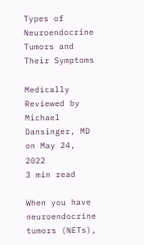Types of Neuroendocrine Tumors and Their Symptoms

Medically Reviewed by Michael Dansinger, MD on May 24, 2022
3 min read

When you have neuroendocrine tumors (NETs),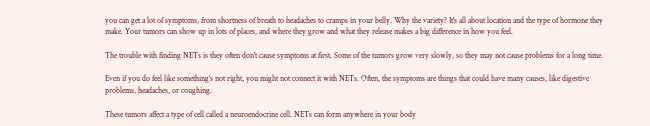you can get a lot of symptoms, from shortness of breath to headaches to cramps in your belly. Why the variety? It's all about location and the type of hormone they make. Your tumors can show up in lots of places, and where they grow and what they release makes a big difference in how you feel.

The trouble with finding NETs is they often don't cause symptoms at first. Some of the tumors grow very slowly, so they may not cause problems for a long time.

Even if you do feel like something's not right, you might not connect it with NETs. Often, the symptoms are things that could have many causes, like digestive problems, headaches, or coughing.

These tumors affect a type of cell called a neuroendocrine cell. NETs can form anywhere in your body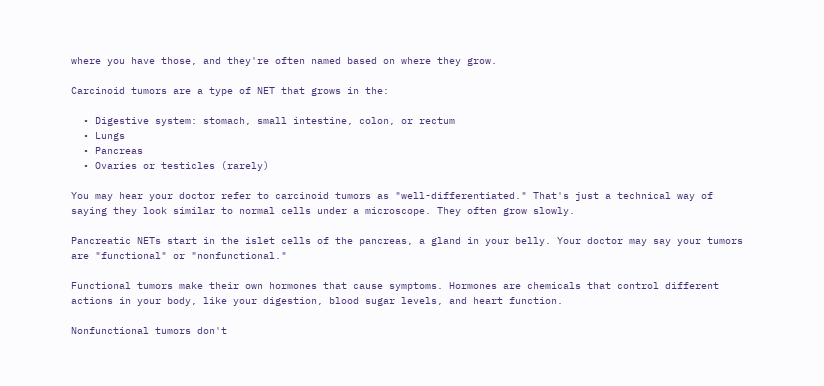where you have those, and they're often named based on where they grow.

Carcinoid tumors are a type of NET that grows in the:

  • Digestive system: stomach, small intestine, colon, or rectum
  • Lungs
  • Pancreas
  • Ovaries or testicles (rarely)

You may hear your doctor refer to carcinoid tumors as "well-differentiated." That's just a technical way of saying they look similar to normal cells under a microscope. They often grow slowly.

Pancreatic NETs start in the islet cells of the pancreas, a gland in your belly. Your doctor may say your tumors are "functional" or "nonfunctional."

Functional tumors make their own hormones that cause symptoms. Hormones are chemicals that control different actions in your body, like your digestion, blood sugar levels, and heart function.

Nonfunctional tumors don't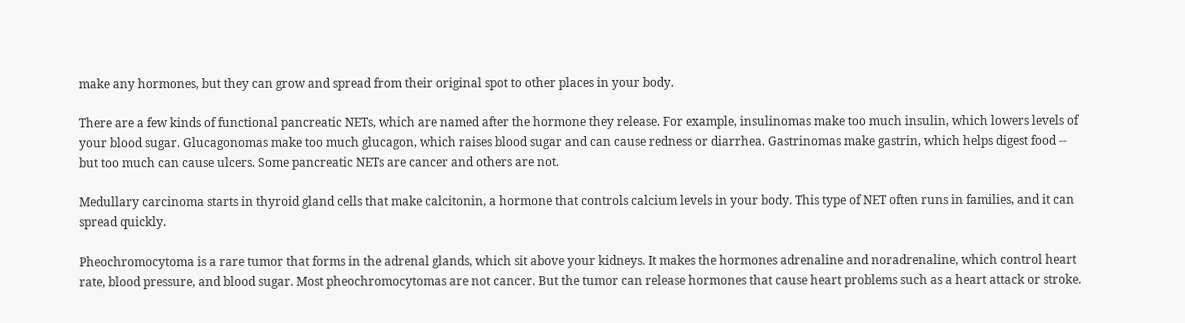make any hormones, but they can grow and spread from their original spot to other places in your body.

There are a few kinds of functional pancreatic NETs, which are named after the hormone they release. For example, insulinomas make too much insulin, which lowers levels of your blood sugar. Glucagonomas make too much glucagon, which raises blood sugar and can cause redness or diarrhea. Gastrinomas make gastrin, which helps digest food -- but too much can cause ulcers. Some pancreatic NETs are cancer and others are not.

Medullary carcinoma starts in thyroid gland cells that make calcitonin, a hormone that controls calcium levels in your body. This type of NET often runs in families, and it can spread quickly.

Pheochromocytoma is a rare tumor that forms in the adrenal glands, which sit above your kidneys. It makes the hormones adrenaline and noradrenaline, which control heart rate, blood pressure, and blood sugar. Most pheochromocytomas are not cancer. But the tumor can release hormones that cause heart problems such as a heart attack or stroke.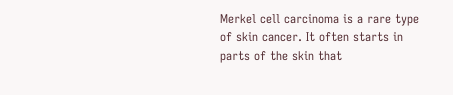Merkel cell carcinoma is a rare type of skin cancer. It often starts in parts of the skin that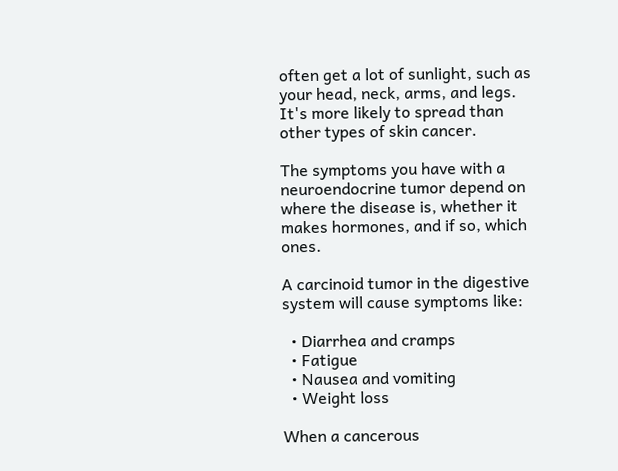often get a lot of sunlight, such as your head, neck, arms, and legs. It's more likely to spread than other types of skin cancer.

The symptoms you have with a neuroendocrine tumor depend on where the disease is, whether it makes hormones, and if so, which ones.

A carcinoid tumor in the digestive system will cause symptoms like:

  • Diarrhea and cramps
  • Fatigue
  • Nausea and vomiting
  • Weight loss

When a cancerous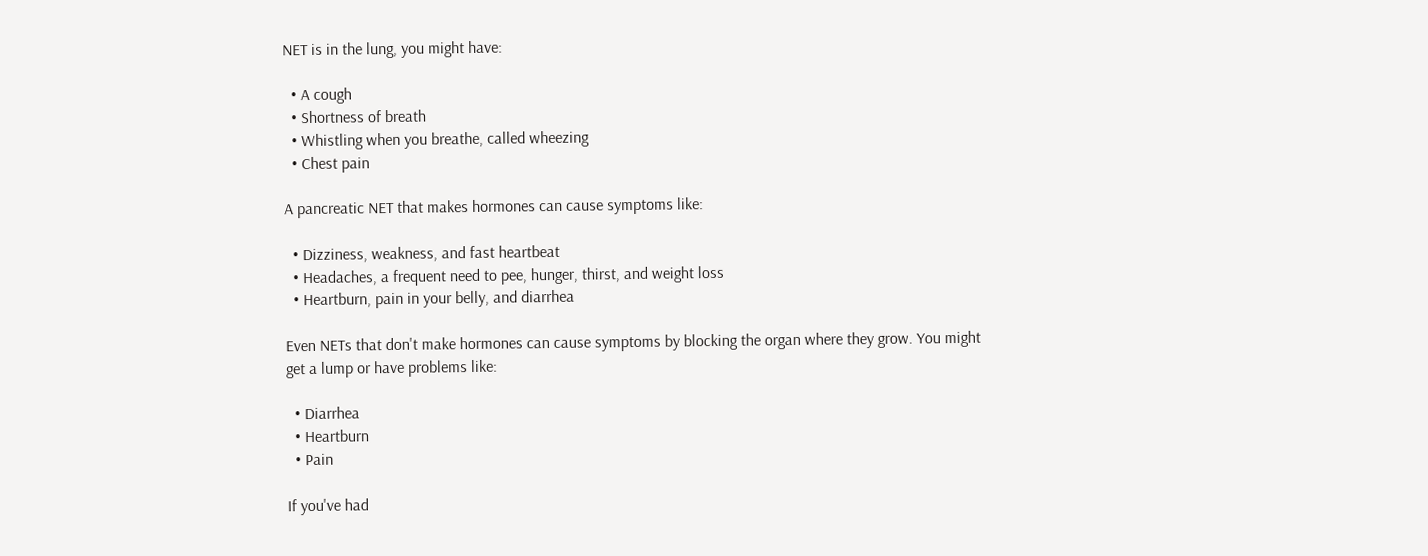NET is in the lung, you might have:

  • A cough
  • Shortness of breath
  • Whistling when you breathe, called wheezing
  • Chest pain

A pancreatic NET that makes hormones can cause symptoms like:

  • Dizziness, weakness, and fast heartbeat
  • Headaches, a frequent need to pee, hunger, thirst, and weight loss
  • Heartburn, pain in your belly, and diarrhea

Even NETs that don't make hormones can cause symptoms by blocking the organ where they grow. You might get a lump or have problems like:

  • Diarrhea
  • Heartburn
  • Pain

If you've had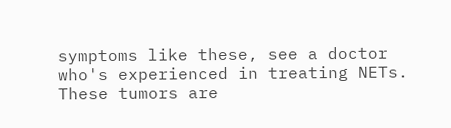symptoms like these, see a doctor who's experienced in treating NETs. These tumors are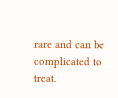rare and can be complicated to treat.